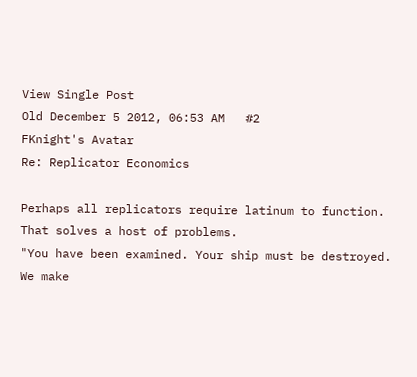View Single Post
Old December 5 2012, 06:53 AM   #2
FKnight's Avatar
Re: Replicator Economics

Perhaps all replicators require latinum to function. That solves a host of problems.
"You have been examined. Your ship must be destroyed. We make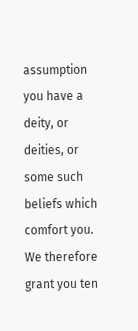assumption you have a deity, or deities, or some such beliefs which comfort you. We therefore grant you ten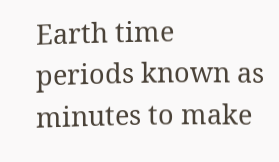Earth time periods known as minutes to make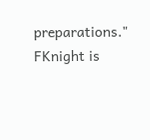preparations."
FKnight is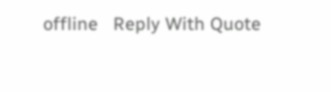offline   Reply With Quote